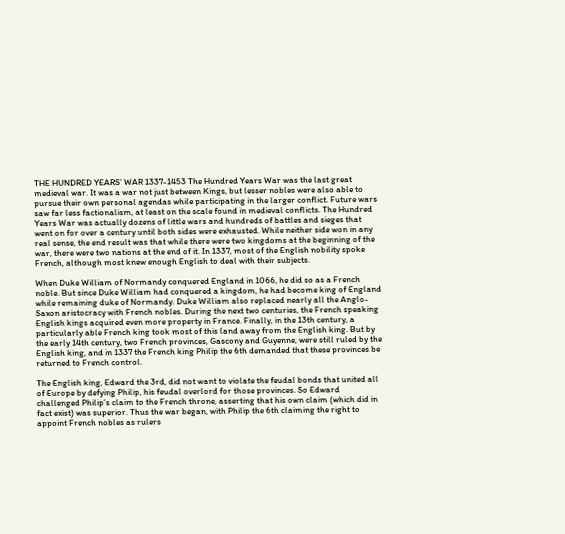THE HUNDRED YEARS’ WAR 1337-1453 The Hundred Years War was the last great medieval war. It was a war not just between Kings, but lesser nobles were also able to pursue their own personal agendas while participating in the larger conflict. Future wars saw far less factionalism, at least on the scale found in medieval conflicts. The Hundred Years War was actually dozens of little wars and hundreds of battles and sieges that went on for over a century until both sides were exhausted. While neither side won in any real sense, the end result was that while there were two kingdoms at the beginning of the war, there were two nations at the end of it. In 1337, most of the English nobility spoke French, although most knew enough English to deal with their subjects.

When Duke William of Normandy conquered England in 1066, he did so as a French noble. But since Duke William had conquered a kingdom, he had become king of England while remaining duke of Normandy. Duke William also replaced nearly all the Anglo-Saxon aristocracy with French nobles. During the next two centuries, the French speaking English kings acquired even more property in France. Finally, in the 13th century, a particularly able French king took most of this land away from the English king. But by the early 14th century, two French provinces, Gascony and Guyenne, were still ruled by the English king, and in 1337 the French king Philip the 6th demanded that these provinces be returned to French control.

The English king, Edward the 3rd, did not want to violate the feudal bonds that united all of Europe by defying Philip, his feudal overlord for those provinces. So Edward challenged Philip’s claim to the French throne, asserting that his own claim (which did in fact exist) was superior. Thus the war began, with Philip the 6th claiming the right to appoint French nobles as rulers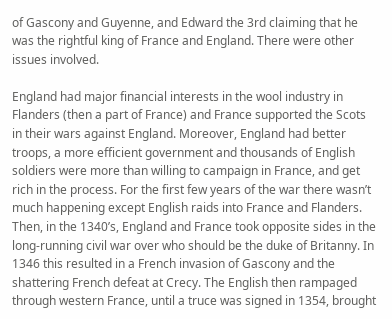of Gascony and Guyenne, and Edward the 3rd claiming that he was the rightful king of France and England. There were other issues involved.

England had major financial interests in the wool industry in Flanders (then a part of France) and France supported the Scots in their wars against England. Moreover, England had better troops, a more efficient government and thousands of English soldiers were more than willing to campaign in France, and get rich in the process. For the first few years of the war there wasn’t much happening except English raids into France and Flanders. Then, in the 1340’s, England and France took opposite sides in the long-running civil war over who should be the duke of Britanny. In 1346 this resulted in a French invasion of Gascony and the shattering French defeat at Crecy. The English then rampaged through western France, until a truce was signed in 1354, brought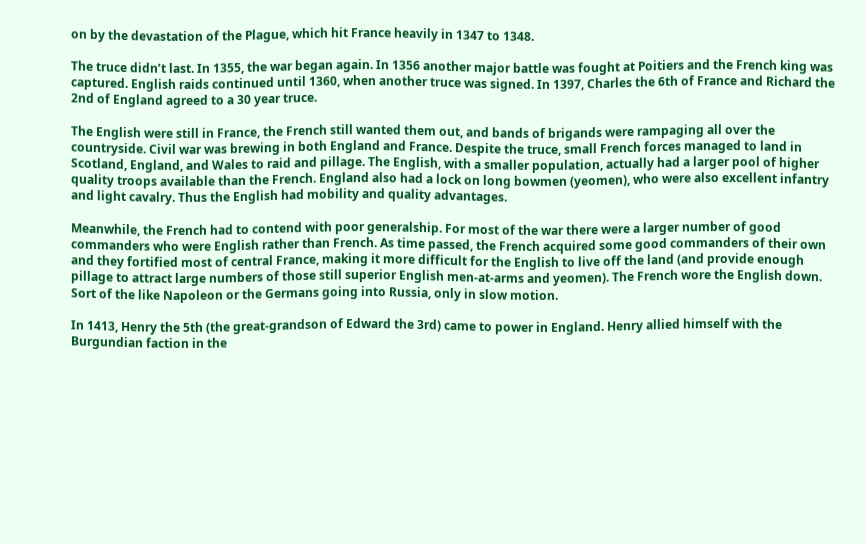on by the devastation of the Plague, which hit France heavily in 1347 to 1348.

The truce didn’t last. In 1355, the war began again. In 1356 another major battle was fought at Poitiers and the French king was captured. English raids continued until 1360, when another truce was signed. In 1397, Charles the 6th of France and Richard the 2nd of England agreed to a 30 year truce.

The English were still in France, the French still wanted them out, and bands of brigands were rampaging all over the countryside. Civil war was brewing in both England and France. Despite the truce, small French forces managed to land in Scotland, England, and Wales to raid and pillage. The English, with a smaller population, actually had a larger pool of higher quality troops available than the French. England also had a lock on long bowmen (yeomen), who were also excellent infantry and light cavalry. Thus the English had mobility and quality advantages.

Meanwhile, the French had to contend with poor generalship. For most of the war there were a larger number of good commanders who were English rather than French. As time passed, the French acquired some good commanders of their own and they fortified most of central France, making it more difficult for the English to live off the land (and provide enough pillage to attract large numbers of those still superior English men-at-arms and yeomen). The French wore the English down. Sort of the like Napoleon or the Germans going into Russia, only in slow motion.

In 1413, Henry the 5th (the great-grandson of Edward the 3rd) came to power in England. Henry allied himself with the Burgundian faction in the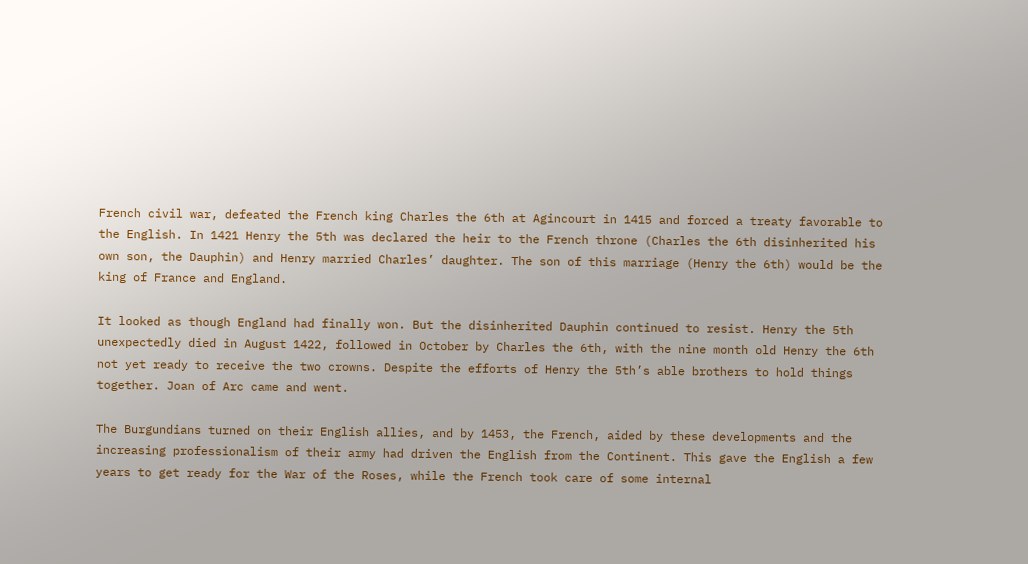French civil war, defeated the French king Charles the 6th at Agincourt in 1415 and forced a treaty favorable to the English. In 1421 Henry the 5th was declared the heir to the French throne (Charles the 6th disinherited his own son, the Dauphin) and Henry married Charles’ daughter. The son of this marriage (Henry the 6th) would be the king of France and England.

It looked as though England had finally won. But the disinherited Dauphin continued to resist. Henry the 5th unexpectedly died in August 1422, followed in October by Charles the 6th, with the nine month old Henry the 6th not yet ready to receive the two crowns. Despite the efforts of Henry the 5th’s able brothers to hold things together. Joan of Arc came and went.

The Burgundians turned on their English allies, and by 1453, the French, aided by these developments and the increasing professionalism of their army had driven the English from the Continent. This gave the English a few years to get ready for the War of the Roses, while the French took care of some internal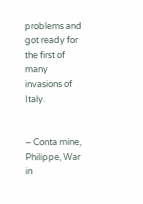problems and got ready for the first of many invasions of Italy.


– Conta mine, Philippe, War in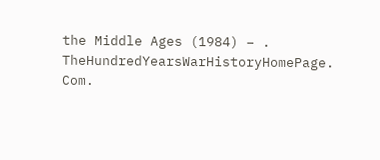the Middle Ages (1984) – . TheHundredYearsWarHistoryHomePage. Com.